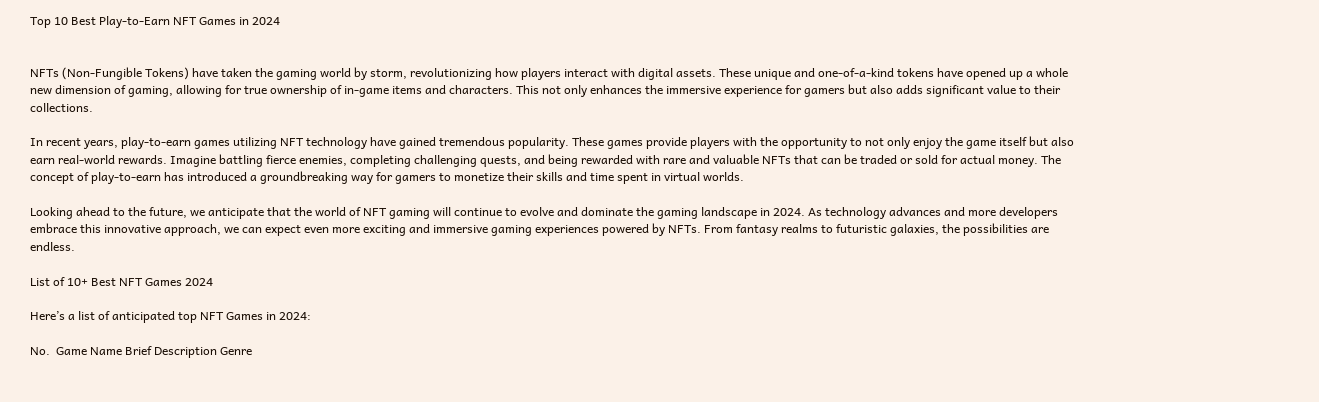Top 10 Best Play-to-Earn NFT Games in 2024


NFTs (Non-Fungible Tokens) have taken the gaming world by storm, revolutionizing how players interact with digital assets. These unique and one-of-a-kind tokens have opened up a whole new dimension of gaming, allowing for true ownership of in-game items and characters. This not only enhances the immersive experience for gamers but also adds significant value to their collections.

In recent years, play-to-earn games utilizing NFT technology have gained tremendous popularity. These games provide players with the opportunity to not only enjoy the game itself but also earn real-world rewards. Imagine battling fierce enemies, completing challenging quests, and being rewarded with rare and valuable NFTs that can be traded or sold for actual money. The concept of play-to-earn has introduced a groundbreaking way for gamers to monetize their skills and time spent in virtual worlds.

Looking ahead to the future, we anticipate that the world of NFT gaming will continue to evolve and dominate the gaming landscape in 2024. As technology advances and more developers embrace this innovative approach, we can expect even more exciting and immersive gaming experiences powered by NFTs. From fantasy realms to futuristic galaxies, the possibilities are endless.

List of 10+ Best NFT Games 2024

Here’s a list of anticipated top NFT Games in 2024:

No.  Game Name Brief Description Genre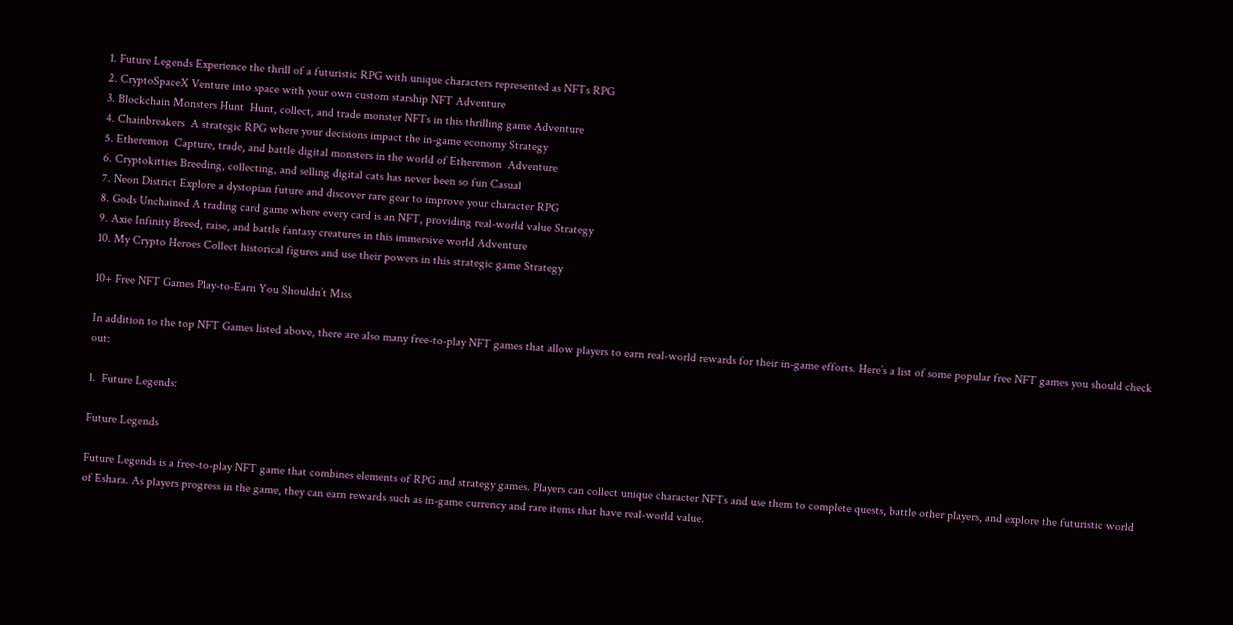1. Future Legends Experience the thrill of a futuristic RPG with unique characters represented as NFTs RPG
2. CryptoSpaceX Venture into space with your own custom starship NFT Adventure
3. Blockchain Monsters Hunt  Hunt, collect, and trade monster NFTs in this thrilling game Adventure
4. Chainbreakers  A strategic RPG where your decisions impact the in-game economy Strategy
5. Etheremon  Capture, trade, and battle digital monsters in the world of Etheremon  Adventure
6. Cryptokitties Breeding, collecting, and selling digital cats has never been so fun Casual
7. Neon District Explore a dystopian future and discover rare gear to improve your character RPG
8. Gods Unchained A trading card game where every card is an NFT, providing real-world value Strategy
9. Axie Infinity Breed, raise, and battle fantasy creatures in this immersive world Adventure
10. My Crypto Heroes Collect historical figures and use their powers in this strategic game Strategy

10+ Free NFT Games Play-to-Earn You Shouldn’t Miss

In addition to the top NFT Games listed above, there are also many free-to-play NFT games that allow players to earn real-world rewards for their in-game efforts. Here’s a list of some popular free NFT games you should check out:

1.  Future Legends:

Future Legends

Future Legends is a free-to-play NFT game that combines elements of RPG and strategy games. Players can collect unique character NFTs and use them to complete quests, battle other players, and explore the futuristic world of Eshara. As players progress in the game, they can earn rewards such as in-game currency and rare items that have real-world value.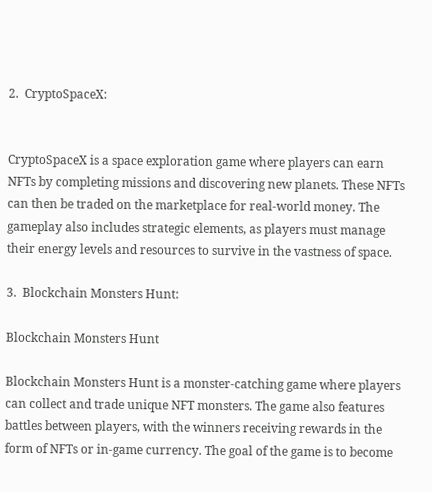2.  CryptoSpaceX:


CryptoSpaceX is a space exploration game where players can earn NFTs by completing missions and discovering new planets. These NFTs can then be traded on the marketplace for real-world money. The gameplay also includes strategic elements, as players must manage their energy levels and resources to survive in the vastness of space.

3.  Blockchain Monsters Hunt:

Blockchain Monsters Hunt

Blockchain Monsters Hunt is a monster-catching game where players can collect and trade unique NFT monsters. The game also features battles between players, with the winners receiving rewards in the form of NFTs or in-game currency. The goal of the game is to become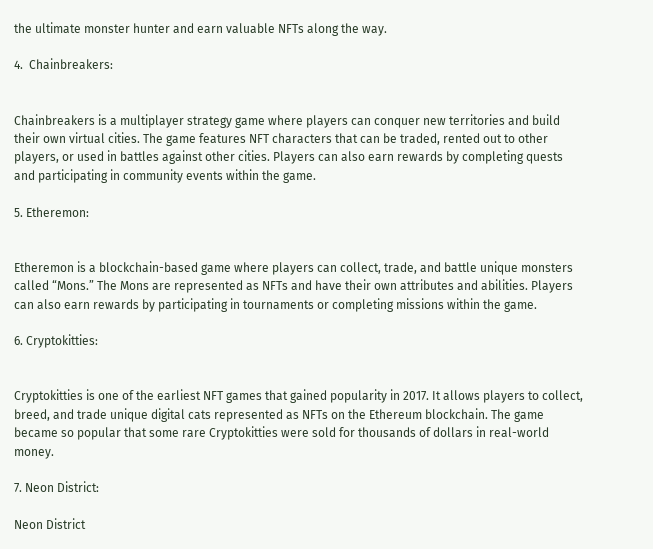the ultimate monster hunter and earn valuable NFTs along the way.

4.  Chainbreakers:


Chainbreakers is a multiplayer strategy game where players can conquer new territories and build their own virtual cities. The game features NFT characters that can be traded, rented out to other players, or used in battles against other cities. Players can also earn rewards by completing quests and participating in community events within the game.

5. Etheremon:


Etheremon is a blockchain-based game where players can collect, trade, and battle unique monsters called “Mons.” The Mons are represented as NFTs and have their own attributes and abilities. Players can also earn rewards by participating in tournaments or completing missions within the game.

6. Cryptokitties:


Cryptokitties is one of the earliest NFT games that gained popularity in 2017. It allows players to collect, breed, and trade unique digital cats represented as NFTs on the Ethereum blockchain. The game became so popular that some rare Cryptokitties were sold for thousands of dollars in real-world money.

7. Neon District:

Neon District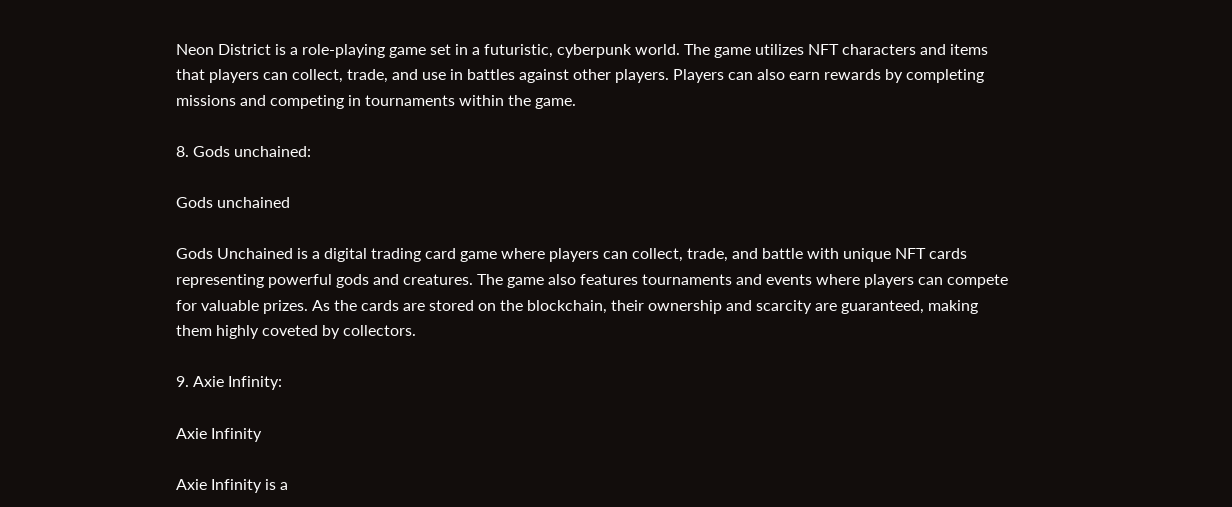Neon District is a role-playing game set in a futuristic, cyberpunk world. The game utilizes NFT characters and items that players can collect, trade, and use in battles against other players. Players can also earn rewards by completing missions and competing in tournaments within the game.

8. Gods unchained:

Gods unchained

Gods Unchained is a digital trading card game where players can collect, trade, and battle with unique NFT cards representing powerful gods and creatures. The game also features tournaments and events where players can compete for valuable prizes. As the cards are stored on the blockchain, their ownership and scarcity are guaranteed, making them highly coveted by collectors.

9. Axie Infinity:

Axie Infinity

Axie Infinity is a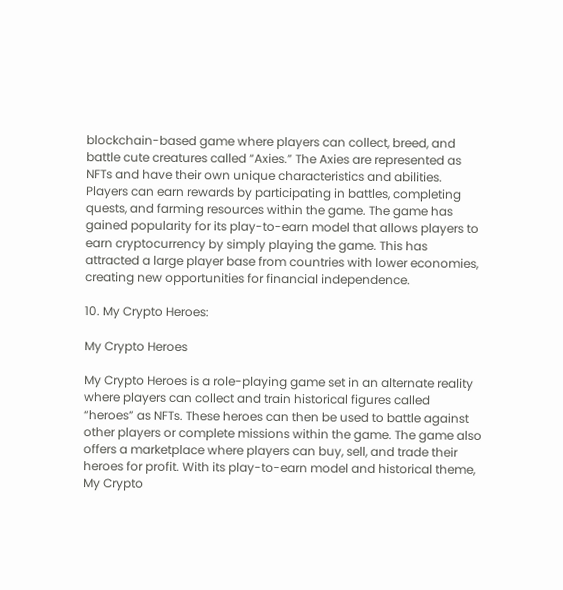blockchain-based game where players can collect, breed, and battle cute creatures called “Axies.” The Axies are represented as NFTs and have their own unique characteristics and abilities. Players can earn rewards by participating in battles, completing quests, and farming resources within the game. The game has gained popularity for its play-to-earn model that allows players to earn cryptocurrency by simply playing the game. This has attracted a large player base from countries with lower economies, creating new opportunities for financial independence.

10. My Crypto Heroes:

My Crypto Heroes

My Crypto Heroes is a role-playing game set in an alternate reality where players can collect and train historical figures called “heroes” as NFTs. These heroes can then be used to battle against other players or complete missions within the game. The game also offers a marketplace where players can buy, sell, and trade their heroes for profit. With its play-to-earn model and historical theme, My Crypto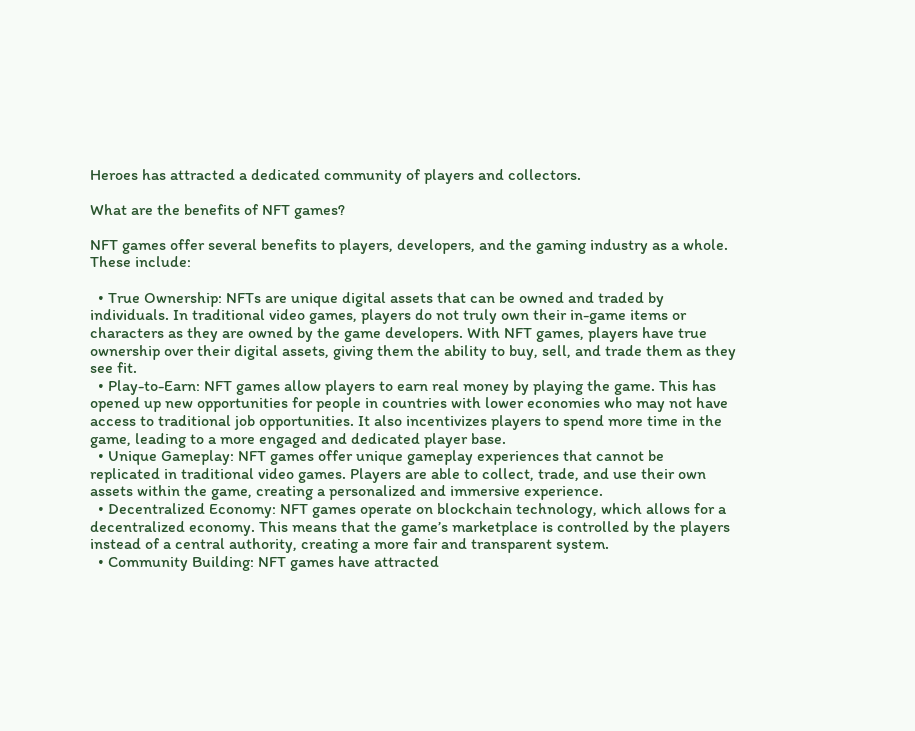Heroes has attracted a dedicated community of players and collectors.

What are the benefits of NFT games?

NFT games offer several benefits to players, developers, and the gaming industry as a whole. These include:

  • True Ownership: NFTs are unique digital assets that can be owned and traded by individuals. In traditional video games, players do not truly own their in-game items or characters as they are owned by the game developers. With NFT games, players have true ownership over their digital assets, giving them the ability to buy, sell, and trade them as they see fit.
  • Play-to-Earn: NFT games allow players to earn real money by playing the game. This has opened up new opportunities for people in countries with lower economies who may not have access to traditional job opportunities. It also incentivizes players to spend more time in the game, leading to a more engaged and dedicated player base.
  • Unique Gameplay: NFT games offer unique gameplay experiences that cannot be replicated in traditional video games. Players are able to collect, trade, and use their own assets within the game, creating a personalized and immersive experience.
  • Decentralized Economy: NFT games operate on blockchain technology, which allows for a decentralized economy. This means that the game’s marketplace is controlled by the players instead of a central authority, creating a more fair and transparent system.
  • Community Building: NFT games have attracted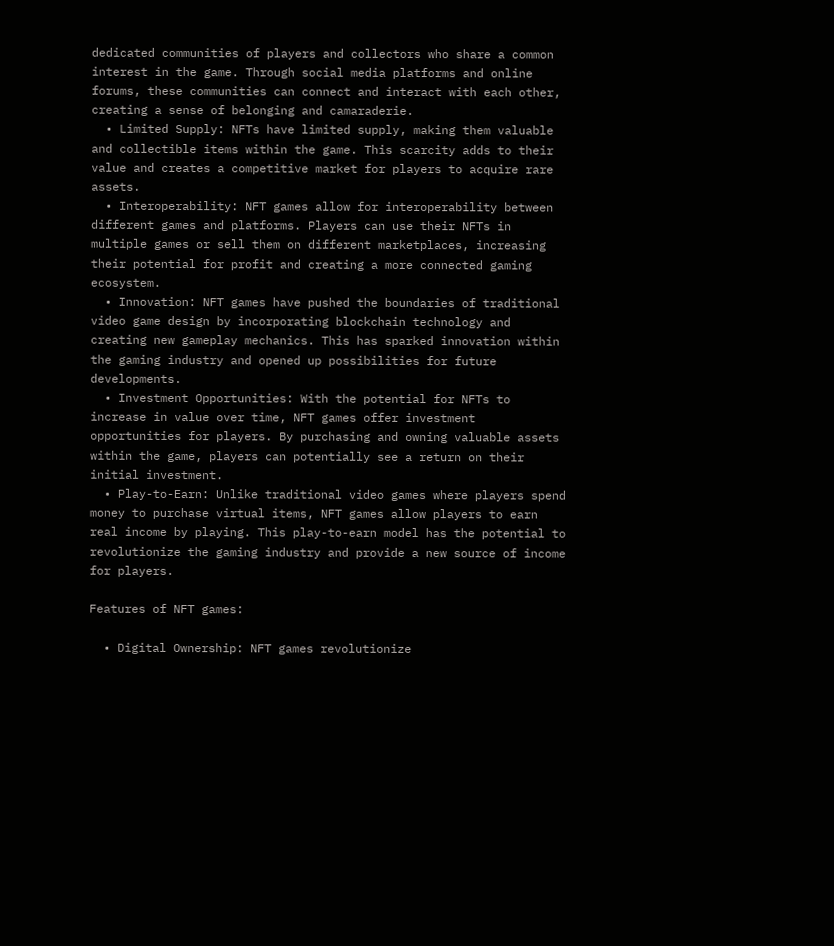dedicated communities of players and collectors who share a common interest in the game. Through social media platforms and online forums, these communities can connect and interact with each other, creating a sense of belonging and camaraderie.
  • Limited Supply: NFTs have limited supply, making them valuable and collectible items within the game. This scarcity adds to their value and creates a competitive market for players to acquire rare assets.
  • Interoperability: NFT games allow for interoperability between different games and platforms. Players can use their NFTs in multiple games or sell them on different marketplaces, increasing their potential for profit and creating a more connected gaming ecosystem.
  • Innovation: NFT games have pushed the boundaries of traditional video game design by incorporating blockchain technology and creating new gameplay mechanics. This has sparked innovation within the gaming industry and opened up possibilities for future developments.
  • Investment Opportunities: With the potential for NFTs to increase in value over time, NFT games offer investment opportunities for players. By purchasing and owning valuable assets within the game, players can potentially see a return on their initial investment.
  • Play-to-Earn: Unlike traditional video games where players spend money to purchase virtual items, NFT games allow players to earn real income by playing. This play-to-earn model has the potential to revolutionize the gaming industry and provide a new source of income for players.

Features of NFT games:

  • Digital Ownership: NFT games revolutionize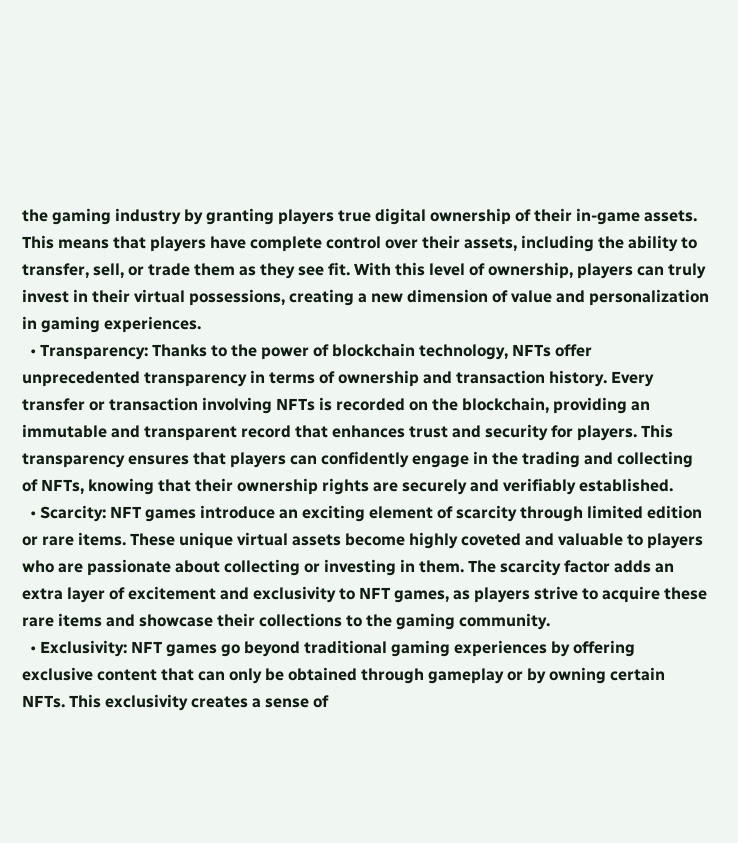the gaming industry by granting players true digital ownership of their in-game assets. This means that players have complete control over their assets, including the ability to transfer, sell, or trade them as they see fit. With this level of ownership, players can truly invest in their virtual possessions, creating a new dimension of value and personalization in gaming experiences.
  • Transparency: Thanks to the power of blockchain technology, NFTs offer unprecedented transparency in terms of ownership and transaction history. Every transfer or transaction involving NFTs is recorded on the blockchain, providing an immutable and transparent record that enhances trust and security for players. This transparency ensures that players can confidently engage in the trading and collecting of NFTs, knowing that their ownership rights are securely and verifiably established.
  • Scarcity: NFT games introduce an exciting element of scarcity through limited edition or rare items. These unique virtual assets become highly coveted and valuable to players who are passionate about collecting or investing in them. The scarcity factor adds an extra layer of excitement and exclusivity to NFT games, as players strive to acquire these rare items and showcase their collections to the gaming community.
  • Exclusivity: NFT games go beyond traditional gaming experiences by offering exclusive content that can only be obtained through gameplay or by owning certain NFTs. This exclusivity creates a sense of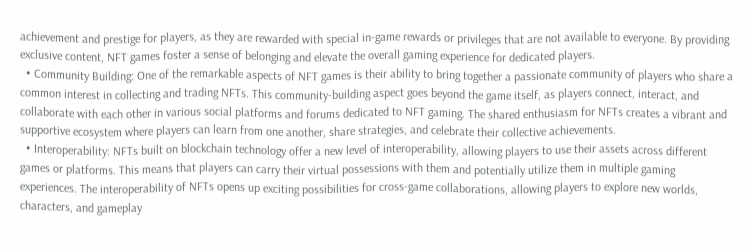achievement and prestige for players, as they are rewarded with special in-game rewards or privileges that are not available to everyone. By providing exclusive content, NFT games foster a sense of belonging and elevate the overall gaming experience for dedicated players.
  • Community Building: One of the remarkable aspects of NFT games is their ability to bring together a passionate community of players who share a common interest in collecting and trading NFTs. This community-building aspect goes beyond the game itself, as players connect, interact, and collaborate with each other in various social platforms and forums dedicated to NFT gaming. The shared enthusiasm for NFTs creates a vibrant and supportive ecosystem where players can learn from one another, share strategies, and celebrate their collective achievements.
  • Interoperability: NFTs built on blockchain technology offer a new level of interoperability, allowing players to use their assets across different games or platforms. This means that players can carry their virtual possessions with them and potentially utilize them in multiple gaming experiences. The interoperability of NFTs opens up exciting possibilities for cross-game collaborations, allowing players to explore new worlds, characters, and gameplay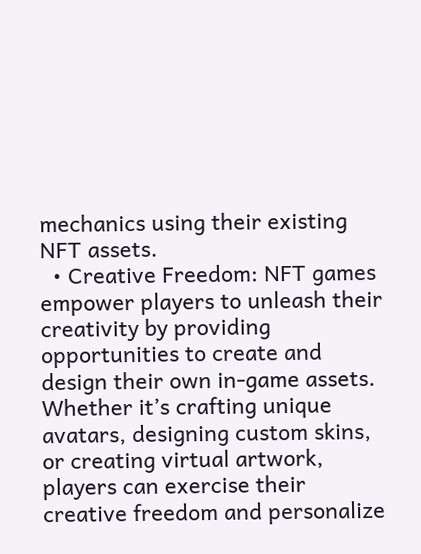mechanics using their existing NFT assets.
  • Creative Freedom: NFT games empower players to unleash their creativity by providing opportunities to create and design their own in-game assets. Whether it’s crafting unique avatars, designing custom skins, or creating virtual artwork, players can exercise their creative freedom and personalize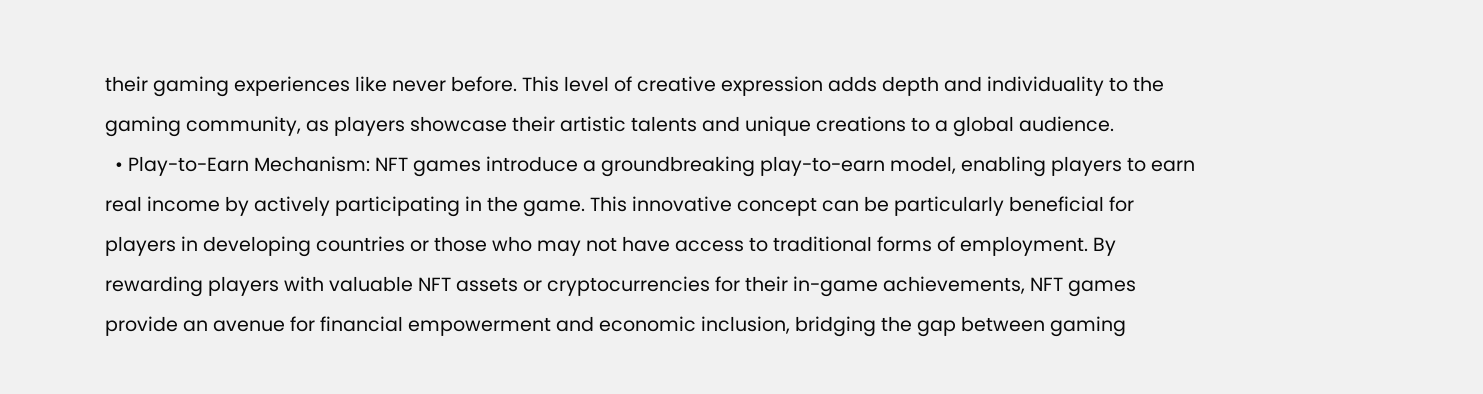their gaming experiences like never before. This level of creative expression adds depth and individuality to the gaming community, as players showcase their artistic talents and unique creations to a global audience.
  • Play-to-Earn Mechanism: NFT games introduce a groundbreaking play-to-earn model, enabling players to earn real income by actively participating in the game. This innovative concept can be particularly beneficial for players in developing countries or those who may not have access to traditional forms of employment. By rewarding players with valuable NFT assets or cryptocurrencies for their in-game achievements, NFT games provide an avenue for financial empowerment and economic inclusion, bridging the gap between gaming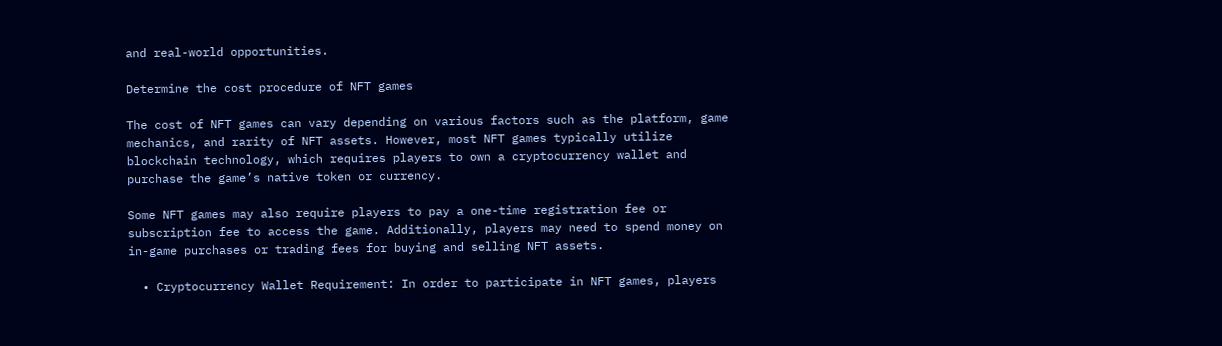and real-world opportunities.

Determine the cost procedure of NFT games

The cost of NFT games can vary depending on various factors such as the platform, game mechanics, and rarity of NFT assets. However, most NFT games typically utilize blockchain technology, which requires players to own a cryptocurrency wallet and purchase the game’s native token or currency.

Some NFT games may also require players to pay a one-time registration fee or subscription fee to access the game. Additionally, players may need to spend money on in-game purchases or trading fees for buying and selling NFT assets.

  • Cryptocurrency Wallet Requirement: In order to participate in NFT games, players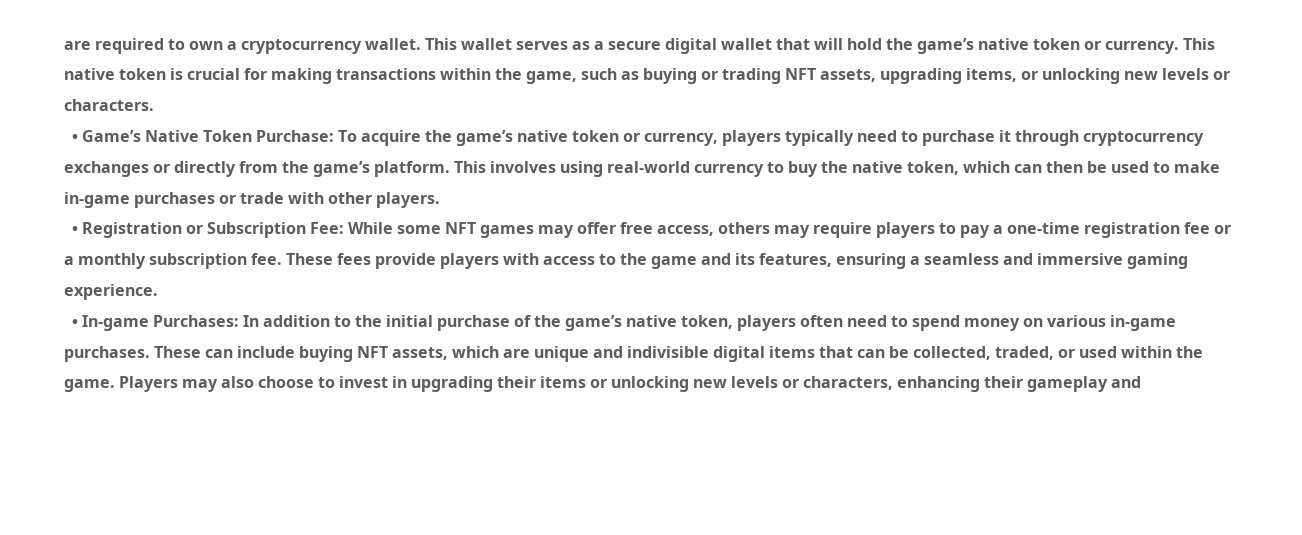are required to own a cryptocurrency wallet. This wallet serves as a secure digital wallet that will hold the game’s native token or currency. This native token is crucial for making transactions within the game, such as buying or trading NFT assets, upgrading items, or unlocking new levels or characters.
  • Game’s Native Token Purchase: To acquire the game’s native token or currency, players typically need to purchase it through cryptocurrency exchanges or directly from the game’s platform. This involves using real-world currency to buy the native token, which can then be used to make in-game purchases or trade with other players.
  • Registration or Subscription Fee: While some NFT games may offer free access, others may require players to pay a one-time registration fee or a monthly subscription fee. These fees provide players with access to the game and its features, ensuring a seamless and immersive gaming experience.
  • In-game Purchases: In addition to the initial purchase of the game’s native token, players often need to spend money on various in-game purchases. These can include buying NFT assets, which are unique and indivisible digital items that can be collected, traded, or used within the game. Players may also choose to invest in upgrading their items or unlocking new levels or characters, enhancing their gameplay and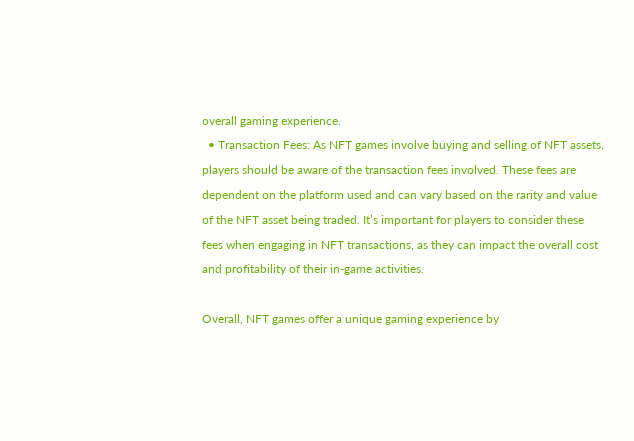overall gaming experience.
  • Transaction Fees: As NFT games involve buying and selling of NFT assets, players should be aware of the transaction fees involved. These fees are dependent on the platform used and can vary based on the rarity and value of the NFT asset being traded. It’s important for players to consider these fees when engaging in NFT transactions, as they can impact the overall cost and profitability of their in-game activities.

Overall, NFT games offer a unique gaming experience by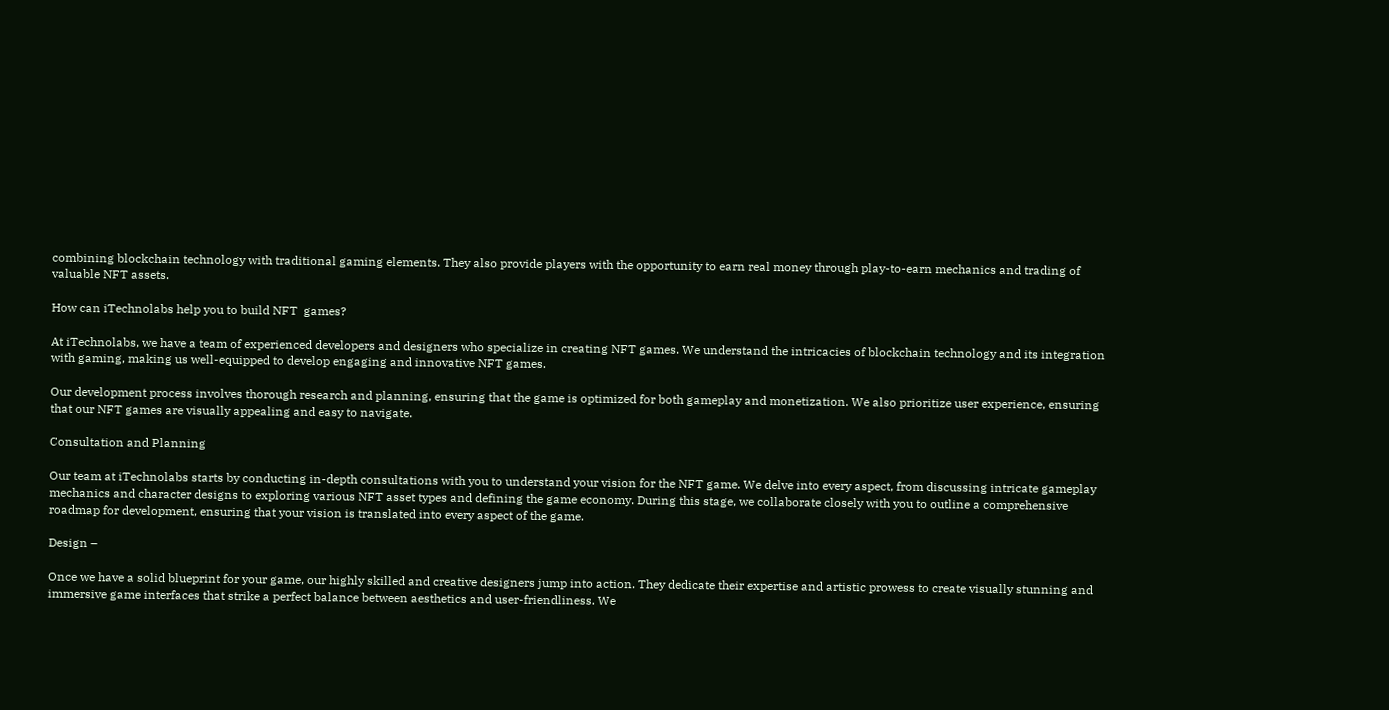combining blockchain technology with traditional gaming elements. They also provide players with the opportunity to earn real money through play-to-earn mechanics and trading of valuable NFT assets.

How can iTechnolabs help you to build NFT  games?

At iTechnolabs, we have a team of experienced developers and designers who specialize in creating NFT games. We understand the intricacies of blockchain technology and its integration with gaming, making us well-equipped to develop engaging and innovative NFT games.

Our development process involves thorough research and planning, ensuring that the game is optimized for both gameplay and monetization. We also prioritize user experience, ensuring that our NFT games are visually appealing and easy to navigate.

Consultation and Planning

Our team at iTechnolabs starts by conducting in-depth consultations with you to understand your vision for the NFT game. We delve into every aspect, from discussing intricate gameplay mechanics and character designs to exploring various NFT asset types and defining the game economy. During this stage, we collaborate closely with you to outline a comprehensive roadmap for development, ensuring that your vision is translated into every aspect of the game.

Design –

Once we have a solid blueprint for your game, our highly skilled and creative designers jump into action. They dedicate their expertise and artistic prowess to create visually stunning and immersive game interfaces that strike a perfect balance between aesthetics and user-friendliness. We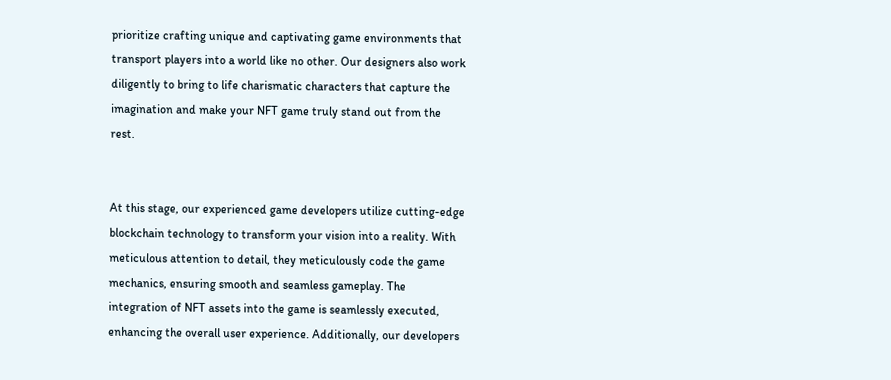prioritize crafting unique and captivating game environments that transport players into a world like no other. Our designers also work diligently to bring to life charismatic characters that capture the imagination and make your NFT game truly stand out from the rest.


At this stage, our experienced game developers utilize cutting-edge blockchain technology to transform your vision into a reality. With meticulous attention to detail, they meticulously code the game mechanics, ensuring smooth and seamless gameplay. The integration of NFT assets into the game is seamlessly executed, enhancing the overall user experience. Additionally, our developers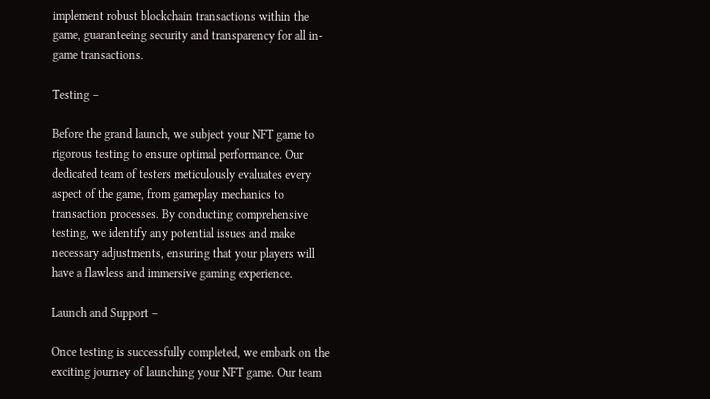implement robust blockchain transactions within the game, guaranteeing security and transparency for all in-game transactions.

Testing –

Before the grand launch, we subject your NFT game to rigorous testing to ensure optimal performance. Our dedicated team of testers meticulously evaluates every aspect of the game, from gameplay mechanics to transaction processes. By conducting comprehensive testing, we identify any potential issues and make necessary adjustments, ensuring that your players will have a flawless and immersive gaming experience.

Launch and Support –

Once testing is successfully completed, we embark on the exciting journey of launching your NFT game. Our team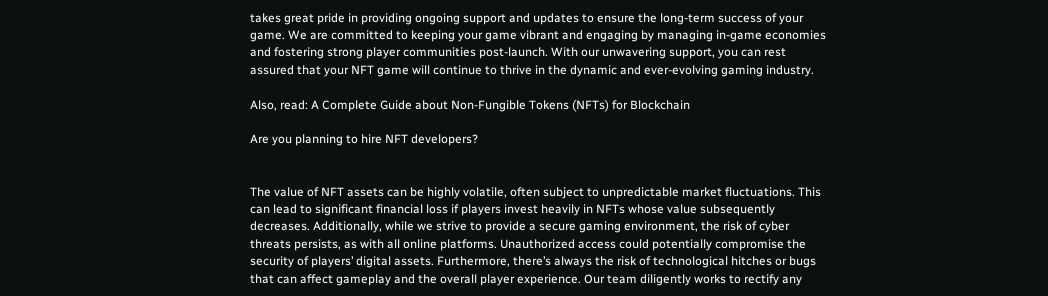takes great pride in providing ongoing support and updates to ensure the long-term success of your game. We are committed to keeping your game vibrant and engaging by managing in-game economies and fostering strong player communities post-launch. With our unwavering support, you can rest assured that your NFT game will continue to thrive in the dynamic and ever-evolving gaming industry.

Also, read: A Complete Guide about Non-Fungible Tokens (NFTs) for Blockchain

Are you planning to hire NFT developers?


The value of NFT assets can be highly volatile, often subject to unpredictable market fluctuations. This can lead to significant financial loss if players invest heavily in NFTs whose value subsequently decreases. Additionally, while we strive to provide a secure gaming environment, the risk of cyber threats persists, as with all online platforms. Unauthorized access could potentially compromise the security of players’ digital assets. Furthermore, there’s always the risk of technological hitches or bugs that can affect gameplay and the overall player experience. Our team diligently works to rectify any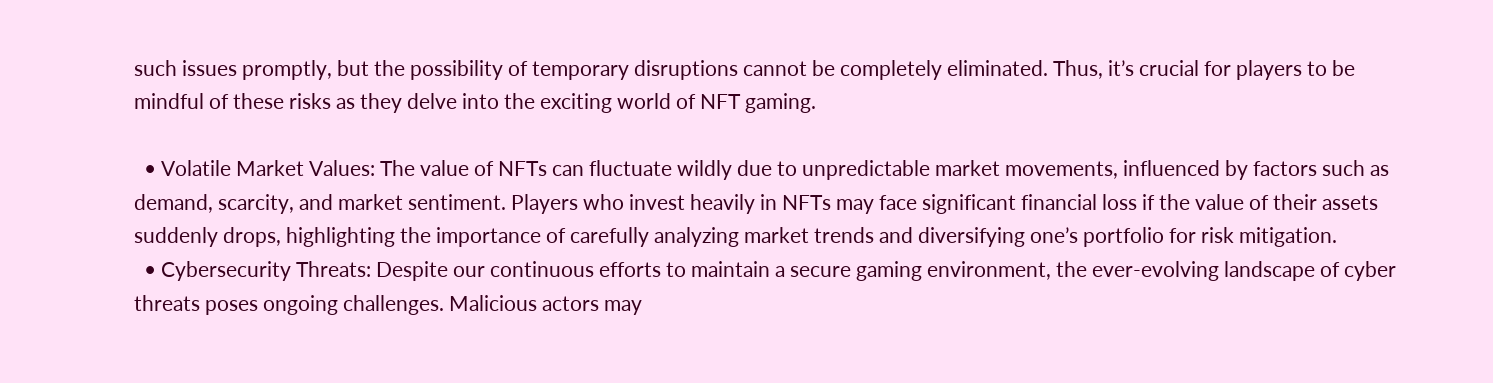such issues promptly, but the possibility of temporary disruptions cannot be completely eliminated. Thus, it’s crucial for players to be mindful of these risks as they delve into the exciting world of NFT gaming.

  • Volatile Market Values: The value of NFTs can fluctuate wildly due to unpredictable market movements, influenced by factors such as demand, scarcity, and market sentiment. Players who invest heavily in NFTs may face significant financial loss if the value of their assets suddenly drops, highlighting the importance of carefully analyzing market trends and diversifying one’s portfolio for risk mitigation.
  • Cybersecurity Threats: Despite our continuous efforts to maintain a secure gaming environment, the ever-evolving landscape of cyber threats poses ongoing challenges. Malicious actors may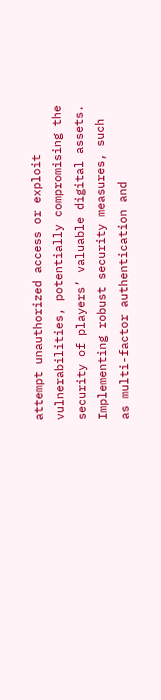attempt unauthorized access or exploit vulnerabilities, potentially compromising the security of players’ valuable digital assets. Implementing robust security measures, such as multi-factor authentication and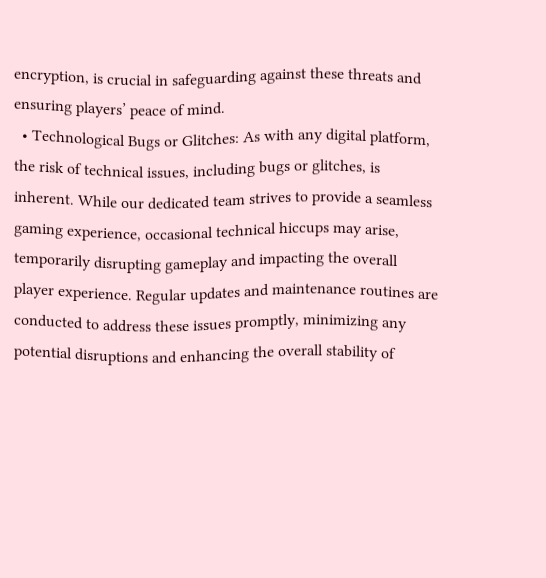encryption, is crucial in safeguarding against these threats and ensuring players’ peace of mind.
  • Technological Bugs or Glitches: As with any digital platform, the risk of technical issues, including bugs or glitches, is inherent. While our dedicated team strives to provide a seamless gaming experience, occasional technical hiccups may arise, temporarily disrupting gameplay and impacting the overall player experience. Regular updates and maintenance routines are conducted to address these issues promptly, minimizing any potential disruptions and enhancing the overall stability of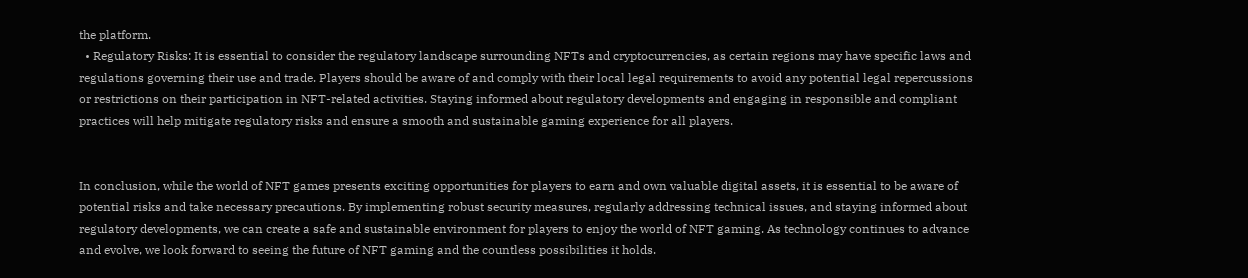the platform.
  • Regulatory Risks: It is essential to consider the regulatory landscape surrounding NFTs and cryptocurrencies, as certain regions may have specific laws and regulations governing their use and trade. Players should be aware of and comply with their local legal requirements to avoid any potential legal repercussions or restrictions on their participation in NFT-related activities. Staying informed about regulatory developments and engaging in responsible and compliant practices will help mitigate regulatory risks and ensure a smooth and sustainable gaming experience for all players.


In conclusion, while the world of NFT games presents exciting opportunities for players to earn and own valuable digital assets, it is essential to be aware of potential risks and take necessary precautions. By implementing robust security measures, regularly addressing technical issues, and staying informed about regulatory developments, we can create a safe and sustainable environment for players to enjoy the world of NFT gaming. As technology continues to advance and evolve, we look forward to seeing the future of NFT gaming and the countless possibilities it holds.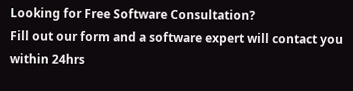Looking for Free Software Consultation?
Fill out our form and a software expert will contact you within 24hrs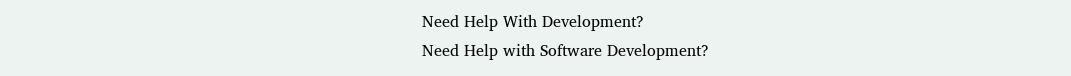Need Help With Development?
Need Help with Software Development?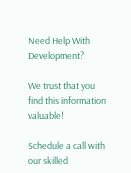Need Help With Development?

We trust that you find this information valuable!

Schedule a call with our skilled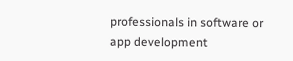professionals in software or app development